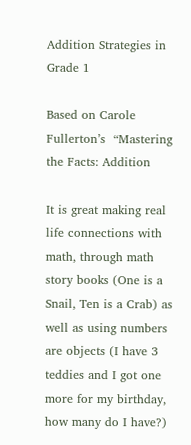Addition Strategies in Grade 1

Based on Carole Fullerton’s  “Mastering the Facts: Addition

It is great making real life connections with math, through math story books (One is a Snail, Ten is a Crab) as well as using numbers are objects (I have 3 teddies and I got one more for my birthday, how many do I have?)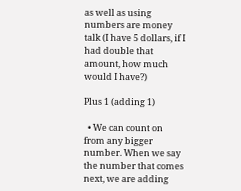as well as using numbers are money talk (I have 5 dollars, if I had double that amount, how much would I have?)

Plus 1 (adding 1)

  • We can count on from any bigger number. When we say the number that comes next, we are adding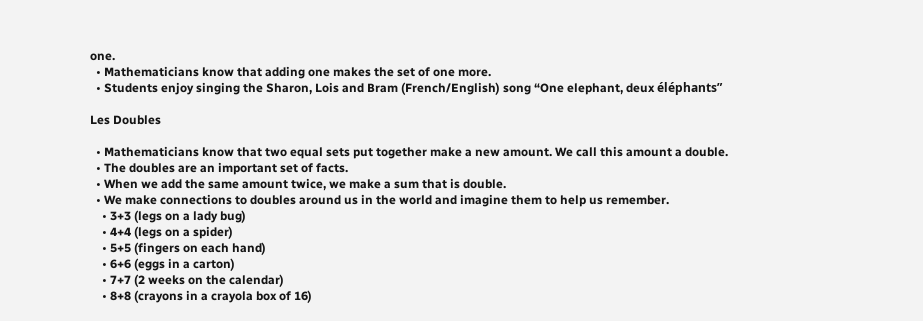one.
  • Mathematicians know that adding one makes the set of one more.
  • Students enjoy singing the Sharon, Lois and Bram (French/English) song “One elephant, deux éléphants”

Les Doubles

  • Mathematicians know that two equal sets put together make a new amount. We call this amount a double.
  • The doubles are an important set of facts.
  • When we add the same amount twice, we make a sum that is double.
  • We make connections to doubles around us in the world and imagine them to help us remember.
    • 3+3 (legs on a lady bug)
    • 4+4 (legs on a spider)
    • 5+5 (fingers on each hand)
    • 6+6 (eggs in a carton)
    • 7+7 (2 weeks on the calendar)
    • 8+8 (crayons in a crayola box of 16)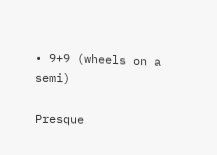• 9+9 (wheels on a semi)

Presque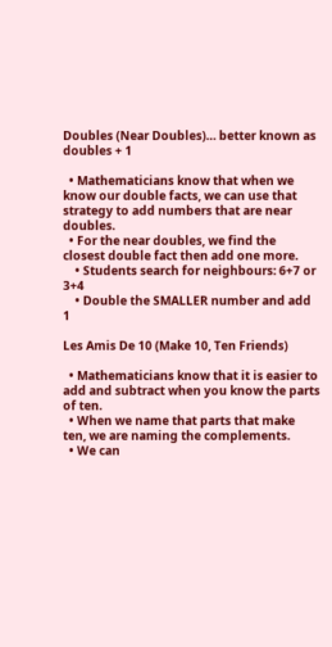Doubles (Near Doubles)… better known as doubles + 1

  • Mathematicians know that when we know our double facts, we can use that strategy to add numbers that are near doubles.
  • For the near doubles, we find the closest double fact then add one more.
    • Students search for neighbours: 6+7 or 3+4
    • Double the SMALLER number and add 1

Les Amis De 10 (Make 10, Ten Friends)

  • Mathematicians know that it is easier to add and subtract when you know the parts of ten.
  • When we name that parts that make ten, we are naming the complements.
  • We can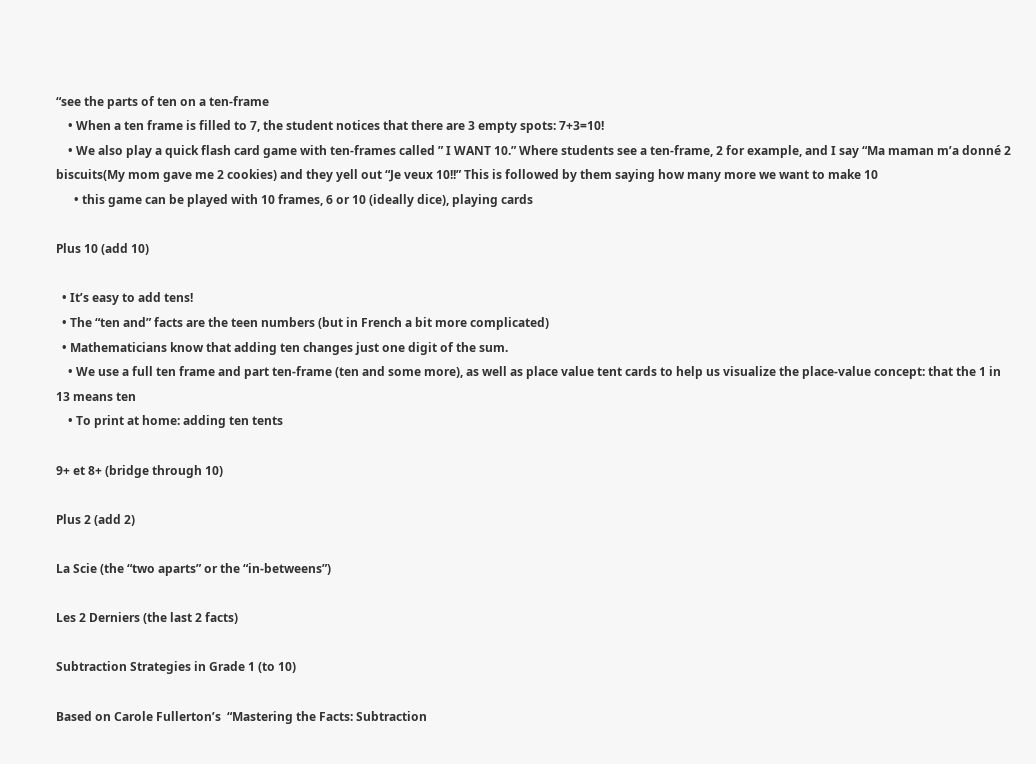“see the parts of ten on a ten-frame
    • When a ten frame is filled to 7, the student notices that there are 3 empty spots: 7+3=10!
    • We also play a quick flash card game with ten-frames called ” I WANT 10.” Where students see a ten-frame, 2 for example, and I say “Ma maman m’a donné 2 biscuits(My mom gave me 2 cookies) and they yell out “Je veux 10!!” This is followed by them saying how many more we want to make 10
      • this game can be played with 10 frames, 6 or 10 (ideally dice), playing cards

Plus 10 (add 10)

  • It’s easy to add tens!
  • The “ten and” facts are the teen numbers (but in French a bit more complicated)
  • Mathematicians know that adding ten changes just one digit of the sum.
    • We use a full ten frame and part ten-frame (ten and some more), as well as place value tent cards to help us visualize the place-value concept: that the 1 in 13 means ten
    • To print at home: adding ten tents

9+ et 8+ (bridge through 10)

Plus 2 (add 2)

La Scie (the “two aparts” or the “in-betweens”)

Les 2 Derniers (the last 2 facts)

Subtraction Strategies in Grade 1 (to 10)

Based on Carole Fullerton’s  “Mastering the Facts: Subtraction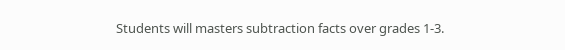Students will masters subtraction facts over grades 1-3.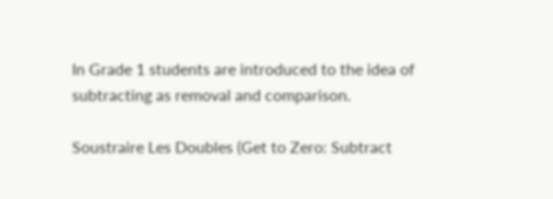In Grade 1 students are introduced to the idea of subtracting as removal and comparison.

Soustraire Les Doubles (Get to Zero: Subtract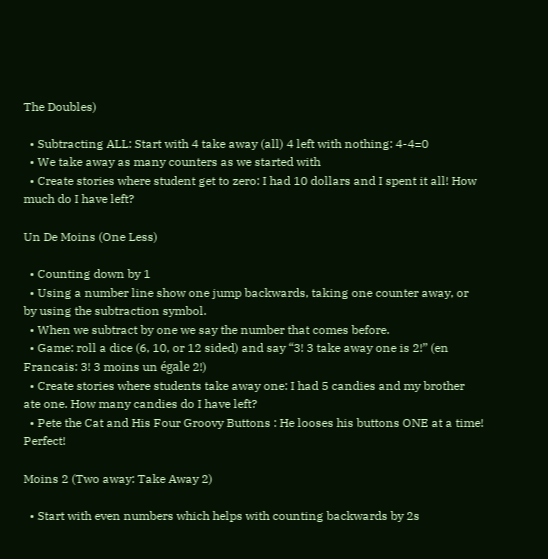The Doubles)

  • Subtracting ALL: Start with 4 take away (all) 4 left with nothing: 4-4=0
  • We take away as many counters as we started with
  • Create stories where student get to zero: I had 10 dollars and I spent it all! How much do I have left?

Un De Moins (One Less)

  • Counting down by 1
  • Using a number line show one jump backwards, taking one counter away, or by using the subtraction symbol.
  • When we subtract by one we say the number that comes before.
  • Game: roll a dice (6, 10, or 12 sided) and say “3! 3 take away one is 2!” (en Francais: 3! 3 moins un égale 2!)
  • Create stories where students take away one: I had 5 candies and my brother ate one. How many candies do I have left?
  • Pete the Cat and His Four Groovy Buttons : He looses his buttons ONE at a time! Perfect!

Moins 2 (Two away: Take Away 2)

  • Start with even numbers which helps with counting backwards by 2s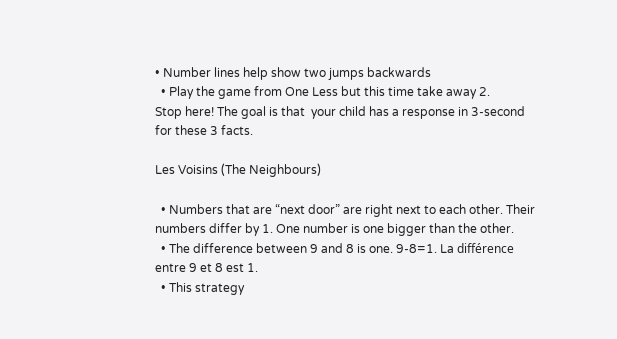• Number lines help show two jumps backwards
  • Play the game from One Less but this time take away 2.
Stop here! The goal is that  your child has a response in 3-second for these 3 facts.

Les Voisins (The Neighbours)

  • Numbers that are “next door” are right next to each other. Their numbers differ by 1. One number is one bigger than the other.
  • The difference between 9 and 8 is one. 9-8=1. La différence entre 9 et 8 est 1.
  • This strategy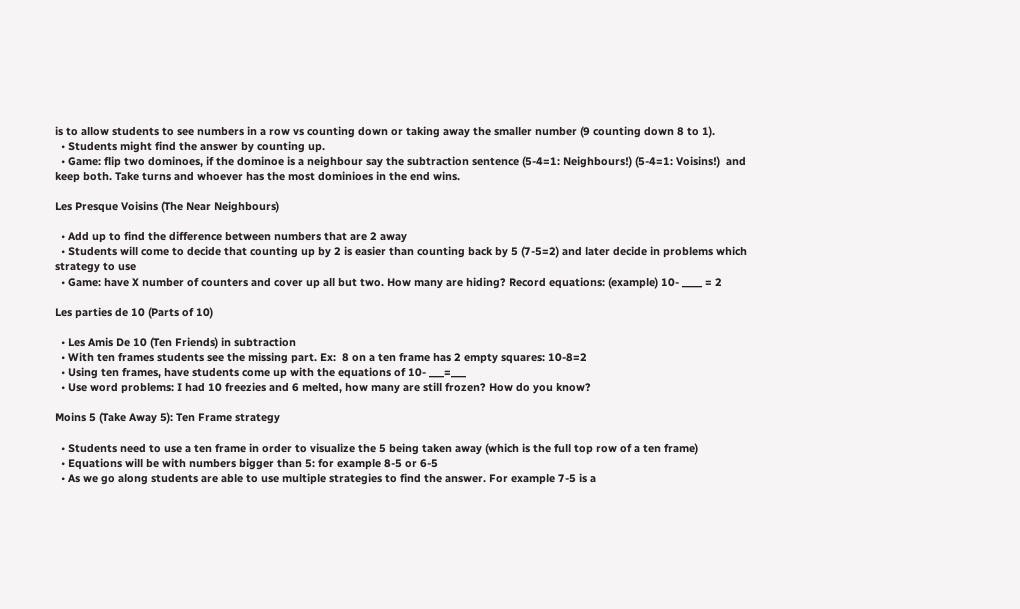is to allow students to see numbers in a row vs counting down or taking away the smaller number (9 counting down 8 to 1).
  • Students might find the answer by counting up.
  • Game: flip two dominoes, if the dominoe is a neighbour say the subtraction sentence (5-4=1: Neighbours!) (5-4=1: Voisins!)  and keep both. Take turns and whoever has the most dominioes in the end wins.

Les Presque Voisins (The Near Neighbours)

  • Add up to find the difference between numbers that are 2 away
  • Students will come to decide that counting up by 2 is easier than counting back by 5 (7-5=2) and later decide in problems which strategy to use
  • Game: have X number of counters and cover up all but two. How many are hiding? Record equations: (example) 10- ____ = 2

Les parties de 10 (Parts of 10)

  • Les Amis De 10 (Ten Friends) in subtraction
  • With ten frames students see the missing part. Ex:  8 on a ten frame has 2 empty squares: 10-8=2
  • Using ten frames, have students come up with the equations of 10- ___=___
  • Use word problems: I had 10 freezies and 6 melted, how many are still frozen? How do you know?

Moins 5 (Take Away 5): Ten Frame strategy

  • Students need to use a ten frame in order to visualize the 5 being taken away (which is the full top row of a ten frame)
  • Equations will be with numbers bigger than 5: for example 8-5 or 6-5
  • As we go along students are able to use multiple strategies to find the answer. For example 7-5 is a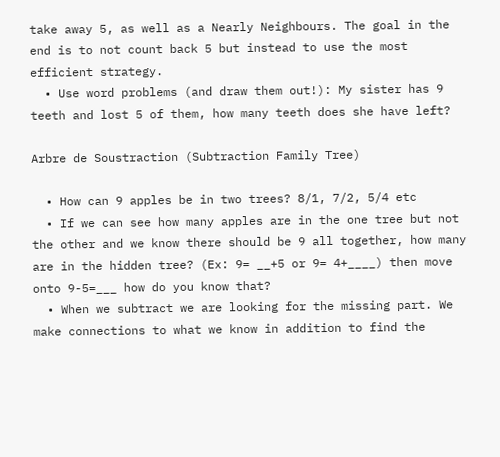take away 5, as well as a Nearly Neighbours. The goal in the end is to not count back 5 but instead to use the most efficient strategy.
  • Use word problems (and draw them out!): My sister has 9 teeth and lost 5 of them, how many teeth does she have left?

Arbre de Soustraction (Subtraction Family Tree)

  • How can 9 apples be in two trees? 8/1, 7/2, 5/4 etc
  • If we can see how many apples are in the one tree but not the other and we know there should be 9 all together, how many are in the hidden tree? (Ex: 9= __+5 or 9= 4+____) then move onto 9-5=___ how do you know that?
  • When we subtract we are looking for the missing part. We make connections to what we know in addition to find the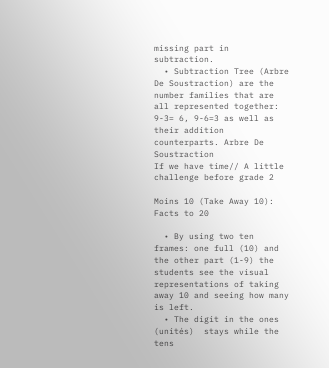missing part in subtraction.
  • Subtraction Tree (Arbre De Soustraction) are the number families that are all represented together: 9-3= 6, 9-6=3 as well as their addition counterparts. Arbre De Soustraction
If we have time// A little challenge before grade 2

Moins 10 (Take Away 10): Facts to 20

  • By using two ten frames: one full (10) and the other part (1-9) the students see the visual representations of taking away 10 and seeing how many is left.
  • The digit in the ones (unités)  stays while the tens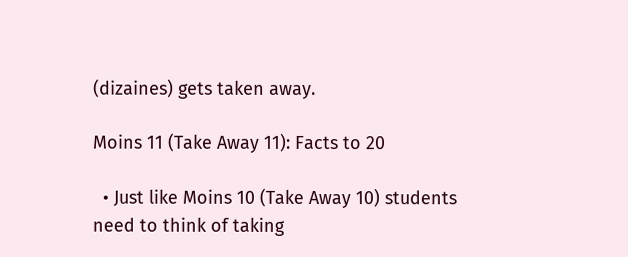(dizaines) gets taken away.

Moins 11 (Take Away 11): Facts to 20

  • Just like Moins 10 (Take Away 10) students need to think of taking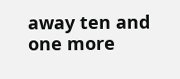away ten and one more